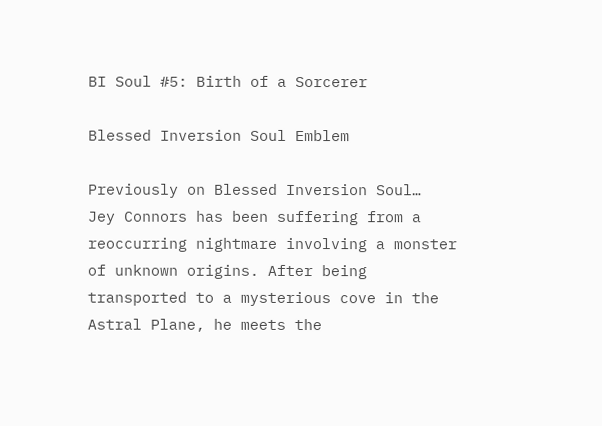BI Soul #5: Birth of a Sorcerer

Blessed Inversion Soul Emblem

Previously on Blessed Inversion Soul…
Jey Connors has been suffering from a reoccurring nightmare involving a monster of unknown origins. After being transported to a mysterious cove in the Astral Plane, he meets the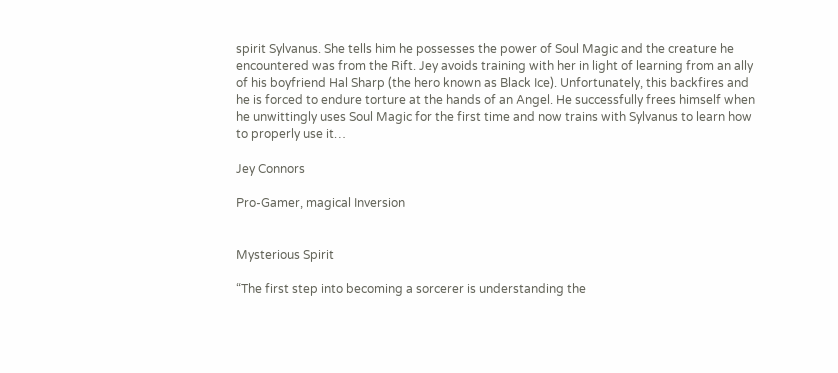spirit Sylvanus. She tells him he possesses the power of Soul Magic and the creature he encountered was from the Rift. Jey avoids training with her in light of learning from an ally of his boyfriend Hal Sharp (the hero known as Black Ice). Unfortunately, this backfires and he is forced to endure torture at the hands of an Angel. He successfully frees himself when he unwittingly uses Soul Magic for the first time and now trains with Sylvanus to learn how to properly use it…

Jey Connors

Pro-Gamer, magical Inversion


Mysterious Spirit

“The first step into becoming a sorcerer is understanding the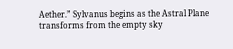Aether.” Sylvanus begins as the Astral Plane transforms from the empty sky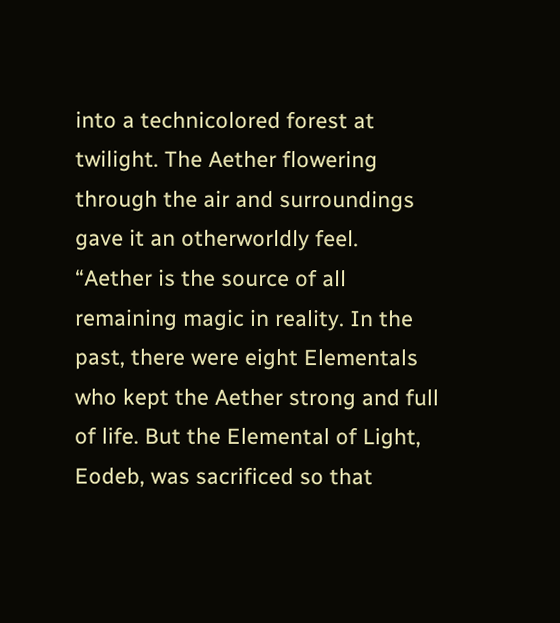into a technicolored forest at twilight. The Aether flowering through the air and surroundings gave it an otherworldly feel. “Aether is the source of all remaining magic in reality. In the past, there were eight Elementals who kept the Aether strong and full of life. But the Elemental of Light, Eodeb, was sacrificed so that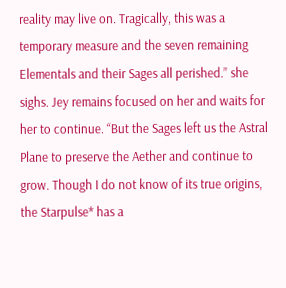reality may live on. Tragically, this was a temporary measure and the seven remaining Elementals and their Sages all perished.” she sighs. Jey remains focused on her and waits for her to continue. “But the Sages left us the Astral Plane to preserve the Aether and continue to grow. Though I do not know of its true origins, the Starpulse* has a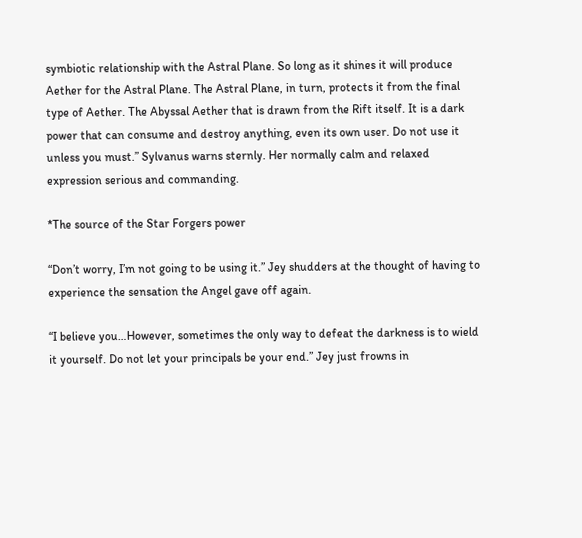symbiotic relationship with the Astral Plane. So long as it shines it will produce Aether for the Astral Plane. The Astral Plane, in turn, protects it from the final type of Aether. The Abyssal Aether that is drawn from the Rift itself. It is a dark power that can consume and destroy anything, even its own user. Do not use it unless you must.” Sylvanus warns sternly. Her normally calm and relaxed expression serious and commanding.

*The source of the Star Forgers power

“Don’t worry, I’m not going to be using it.” Jey shudders at the thought of having to experience the sensation the Angel gave off again.

“I believe you…However, sometimes the only way to defeat the darkness is to wield it yourself. Do not let your principals be your end.” Jey just frowns in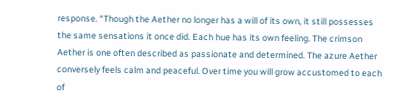response. “Though the Aether no longer has a will of its own, it still possesses the same sensations it once did. Each hue has its own feeling. The crimson Aether is one often described as passionate and determined. The azure Aether conversely feels calm and peaceful. Over time you will grow accustomed to each of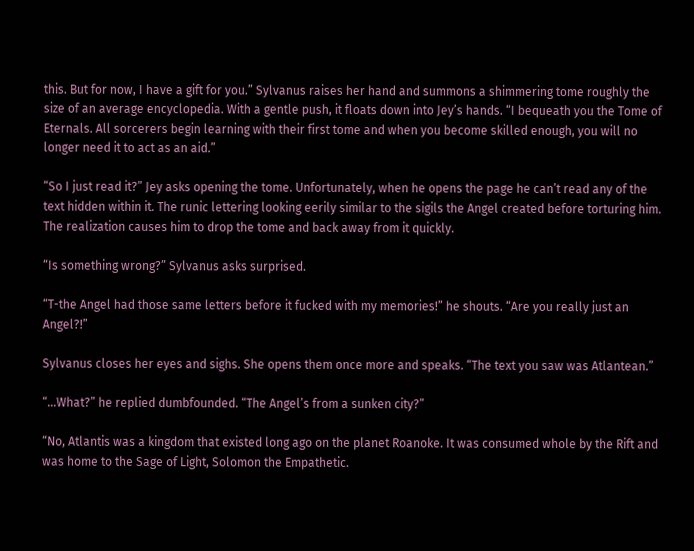this. But for now, I have a gift for you.” Sylvanus raises her hand and summons a shimmering tome roughly the size of an average encyclopedia. With a gentle push, it floats down into Jey’s hands. “I bequeath you the Tome of Eternals. All sorcerers begin learning with their first tome and when you become skilled enough, you will no longer need it to act as an aid.”

“So I just read it?” Jey asks opening the tome. Unfortunately, when he opens the page he can’t read any of the text hidden within it. The runic lettering looking eerily similar to the sigils the Angel created before torturing him. The realization causes him to drop the tome and back away from it quickly.

“Is something wrong?” Sylvanus asks surprised.

“T-the Angel had those same letters before it fucked with my memories!” he shouts. “Are you really just an Angel?!”

Sylvanus closes her eyes and sighs. She opens them once more and speaks. “The text you saw was Atlantean.”

“…What?” he replied dumbfounded. “The Angel’s from a sunken city?”

“No, Atlantis was a kingdom that existed long ago on the planet Roanoke. It was consumed whole by the Rift and was home to the Sage of Light, Solomon the Empathetic.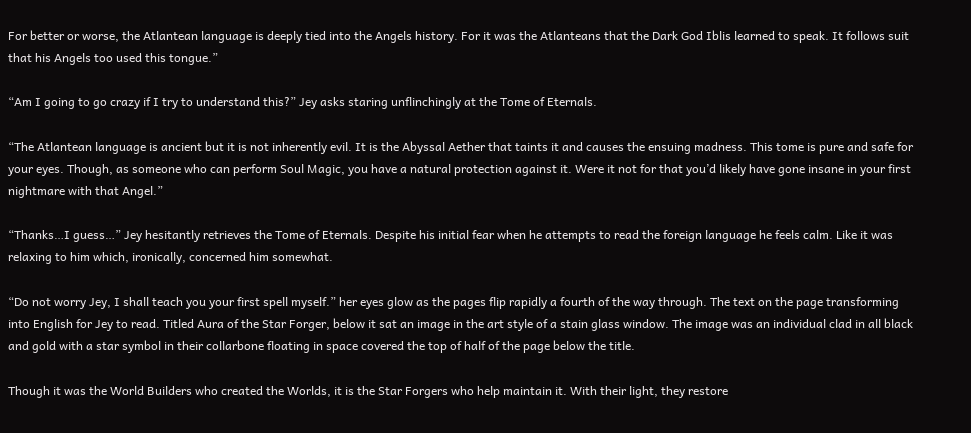For better or worse, the Atlantean language is deeply tied into the Angels history. For it was the Atlanteans that the Dark God Iblis learned to speak. It follows suit that his Angels too used this tongue.”

“Am I going to go crazy if I try to understand this?” Jey asks staring unflinchingly at the Tome of Eternals.

“The Atlantean language is ancient but it is not inherently evil. It is the Abyssal Aether that taints it and causes the ensuing madness. This tome is pure and safe for your eyes. Though, as someone who can perform Soul Magic, you have a natural protection against it. Were it not for that you’d likely have gone insane in your first nightmare with that Angel.”

“Thanks…I guess…” Jey hesitantly retrieves the Tome of Eternals. Despite his initial fear when he attempts to read the foreign language he feels calm. Like it was relaxing to him which, ironically, concerned him somewhat.

“Do not worry Jey, I shall teach you your first spell myself.” her eyes glow as the pages flip rapidly a fourth of the way through. The text on the page transforming into English for Jey to read. Titled Aura of the Star Forger, below it sat an image in the art style of a stain glass window. The image was an individual clad in all black and gold with a star symbol in their collarbone floating in space covered the top of half of the page below the title.

Though it was the World Builders who created the Worlds, it is the Star Forgers who help maintain it. With their light, they restore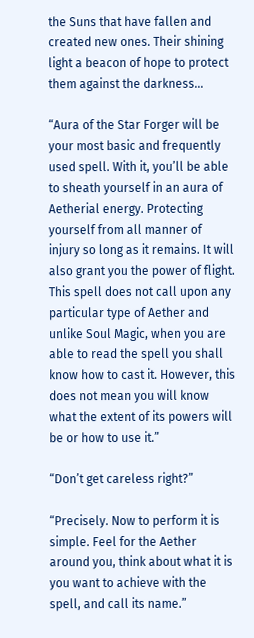the Suns that have fallen and created new ones. Their shining light a beacon of hope to protect them against the darkness…

“Aura of the Star Forger will be your most basic and frequently used spell. With it, you’ll be able to sheath yourself in an aura of Aetherial energy. Protecting yourself from all manner of injury so long as it remains. It will also grant you the power of flight. This spell does not call upon any particular type of Aether and unlike Soul Magic, when you are able to read the spell you shall know how to cast it. However, this does not mean you will know what the extent of its powers will be or how to use it.”

“Don’t get careless right?”

“Precisely. Now to perform it is simple. Feel for the Aether around you, think about what it is you want to achieve with the spell, and call its name.”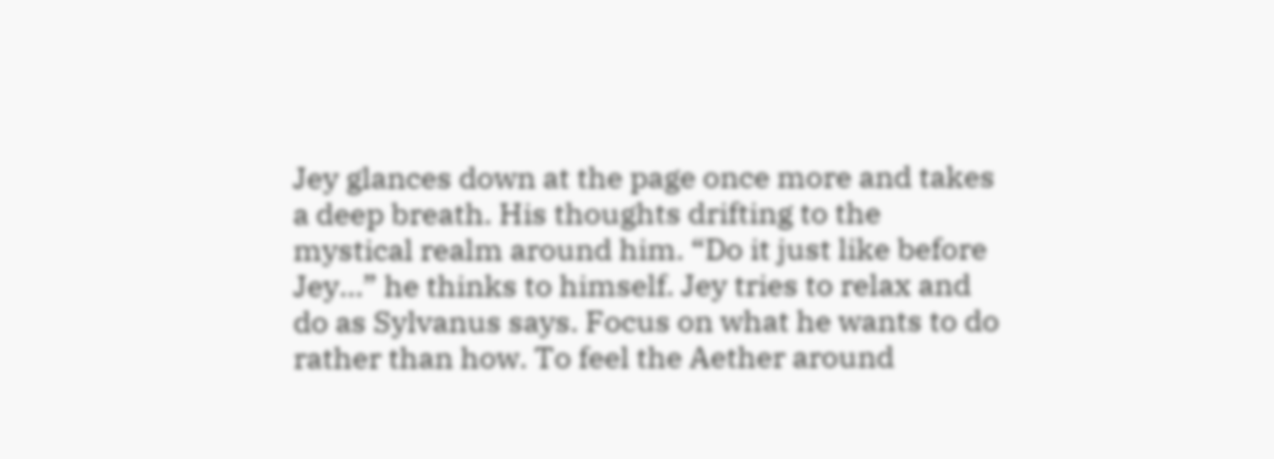Jey glances down at the page once more and takes a deep breath. His thoughts drifting to the mystical realm around him. “Do it just like before Jey…” he thinks to himself. Jey tries to relax and do as Sylvanus says. Focus on what he wants to do rather than how. To feel the Aether around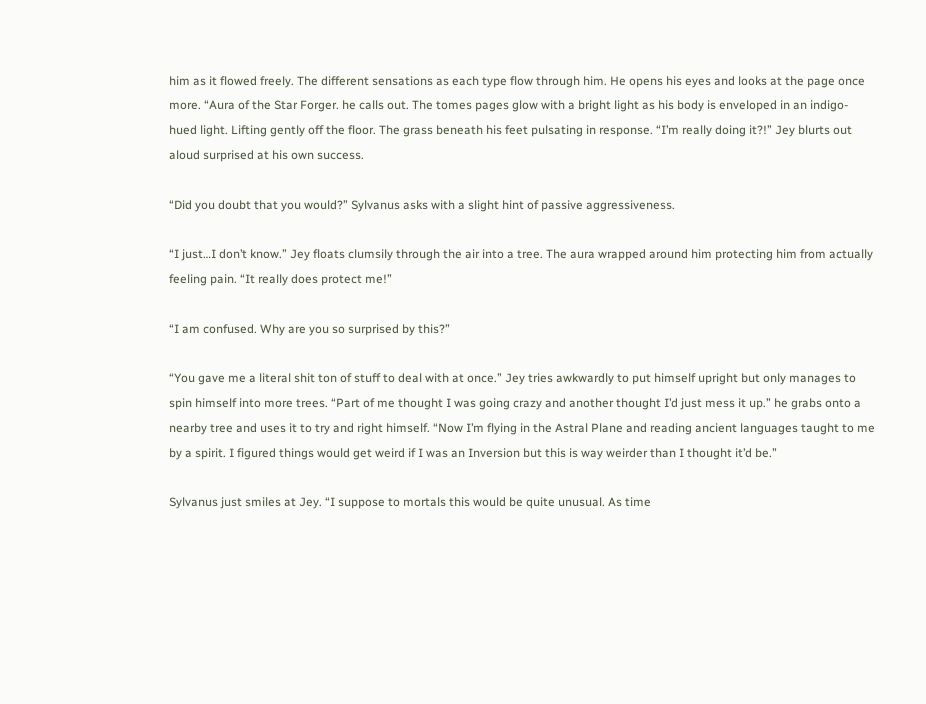him as it flowed freely. The different sensations as each type flow through him. He opens his eyes and looks at the page once more. “Aura of the Star Forger. he calls out. The tomes pages glow with a bright light as his body is enveloped in an indigo-hued light. Lifting gently off the floor. The grass beneath his feet pulsating in response. “I’m really doing it?!” Jey blurts out aloud surprised at his own success.

“Did you doubt that you would?” Sylvanus asks with a slight hint of passive aggressiveness.

“I just…I don’t know.” Jey floats clumsily through the air into a tree. The aura wrapped around him protecting him from actually feeling pain. “It really does protect me!”

“I am confused. Why are you so surprised by this?”

“You gave me a literal shit ton of stuff to deal with at once.” Jey tries awkwardly to put himself upright but only manages to spin himself into more trees. “Part of me thought I was going crazy and another thought I’d just mess it up.” he grabs onto a nearby tree and uses it to try and right himself. “Now I’m flying in the Astral Plane and reading ancient languages taught to me by a spirit. I figured things would get weird if I was an Inversion but this is way weirder than I thought it’d be.”

Sylvanus just smiles at Jey. “I suppose to mortals this would be quite unusual. As time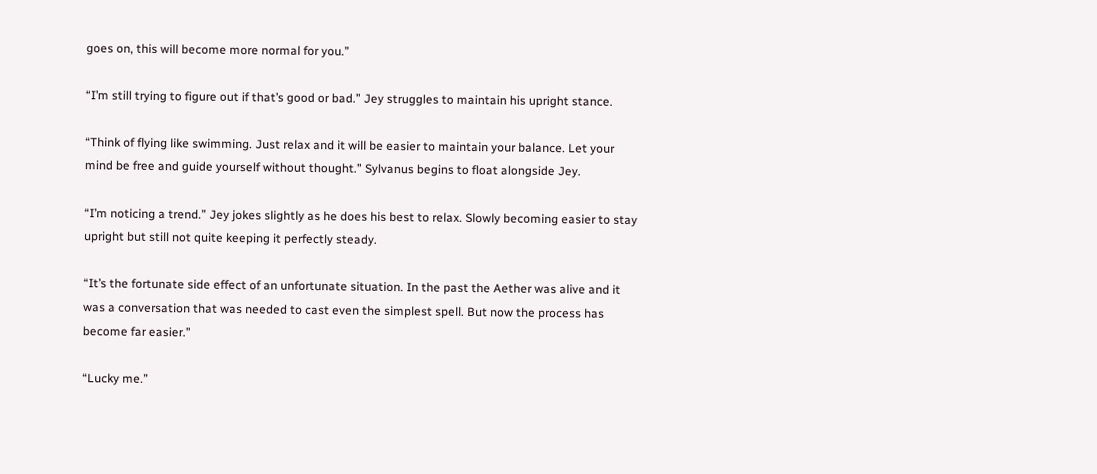goes on, this will become more normal for you.”

“I’m still trying to figure out if that’s good or bad.” Jey struggles to maintain his upright stance.

“Think of flying like swimming. Just relax and it will be easier to maintain your balance. Let your mind be free and guide yourself without thought.” Sylvanus begins to float alongside Jey.

“I’m noticing a trend.” Jey jokes slightly as he does his best to relax. Slowly becoming easier to stay upright but still not quite keeping it perfectly steady.

“It’s the fortunate side effect of an unfortunate situation. In the past the Aether was alive and it was a conversation that was needed to cast even the simplest spell. But now the process has become far easier.”

“Lucky me.”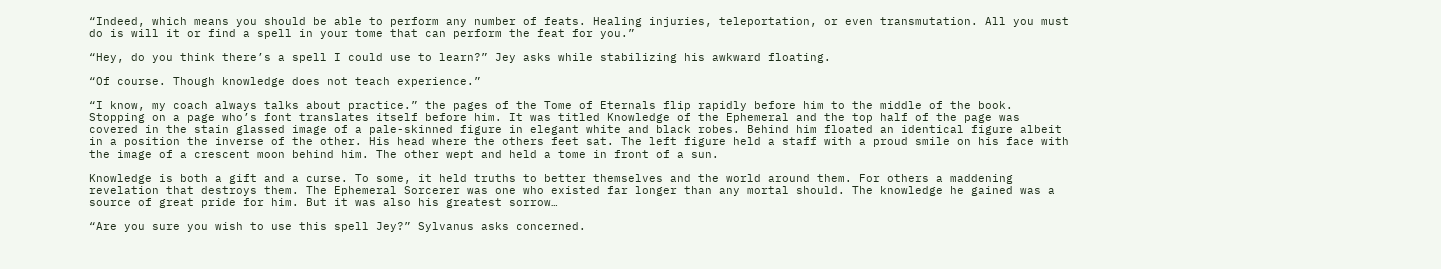“Indeed, which means you should be able to perform any number of feats. Healing injuries, teleportation, or even transmutation. All you must do is will it or find a spell in your tome that can perform the feat for you.”

“Hey, do you think there’s a spell I could use to learn?” Jey asks while stabilizing his awkward floating.

“Of course. Though knowledge does not teach experience.”

“I know, my coach always talks about practice.” the pages of the Tome of Eternals flip rapidly before him to the middle of the book. Stopping on a page who’s font translates itself before him. It was titled Knowledge of the Ephemeral and the top half of the page was covered in the stain glassed image of a pale-skinned figure in elegant white and black robes. Behind him floated an identical figure albeit in a position the inverse of the other. His head where the others feet sat. The left figure held a staff with a proud smile on his face with the image of a crescent moon behind him. The other wept and held a tome in front of a sun.

Knowledge is both a gift and a curse. To some, it held truths to better themselves and the world around them. For others a maddening revelation that destroys them. The Ephemeral Sorcerer was one who existed far longer than any mortal should. The knowledge he gained was a source of great pride for him. But it was also his greatest sorrow…

“Are you sure you wish to use this spell Jey?” Sylvanus asks concerned.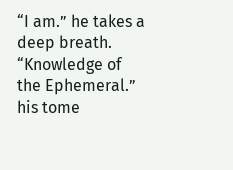“I am.” he takes a deep breath. “Knowledge of the Ephemeral.” his tome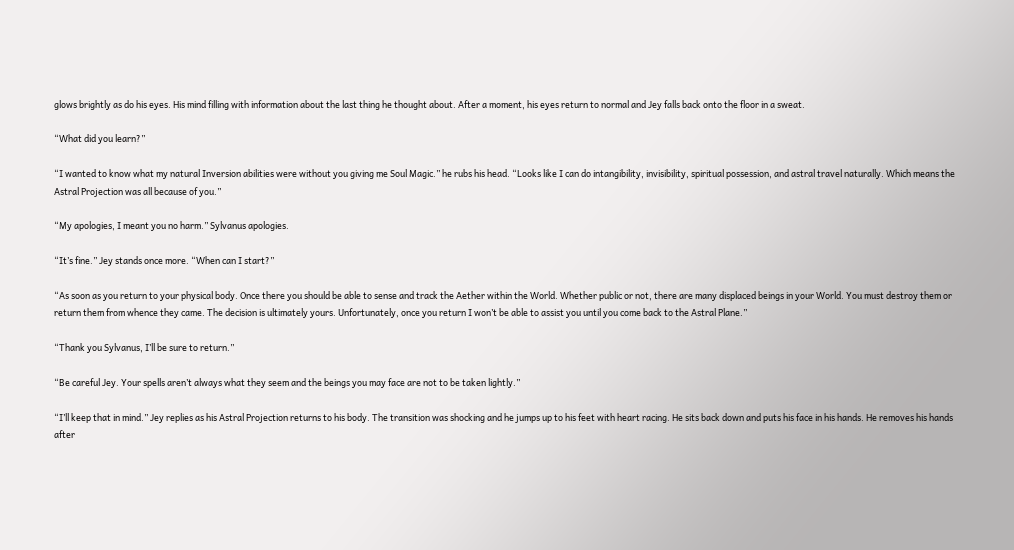glows brightly as do his eyes. His mind filling with information about the last thing he thought about. After a moment, his eyes return to normal and Jey falls back onto the floor in a sweat.

“What did you learn?”

“I wanted to know what my natural Inversion abilities were without you giving me Soul Magic.” he rubs his head. “Looks like I can do intangibility, invisibility, spiritual possession, and astral travel naturally. Which means the Astral Projection was all because of you.”

“My apologies, I meant you no harm.” Sylvanus apologies.

“It’s fine.” Jey stands once more. “When can I start?”

“As soon as you return to your physical body. Once there you should be able to sense and track the Aether within the World. Whether public or not, there are many displaced beings in your World. You must destroy them or return them from whence they came. The decision is ultimately yours. Unfortunately, once you return I won’t be able to assist you until you come back to the Astral Plane.”

“Thank you Sylvanus, I’ll be sure to return.”

“Be careful Jey. Your spells aren’t always what they seem and the beings you may face are not to be taken lightly.”

“I’ll keep that in mind.” Jey replies as his Astral Projection returns to his body. The transition was shocking and he jumps up to his feet with heart racing. He sits back down and puts his face in his hands. He removes his hands after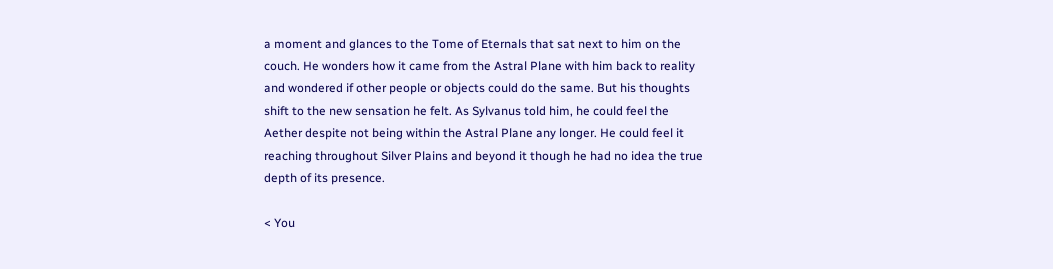a moment and glances to the Tome of Eternals that sat next to him on the couch. He wonders how it came from the Astral Plane with him back to reality and wondered if other people or objects could do the same. But his thoughts shift to the new sensation he felt. As Sylvanus told him, he could feel the Aether despite not being within the Astral Plane any longer. He could feel it reaching throughout Silver Plains and beyond it though he had no idea the true depth of its presence.

< You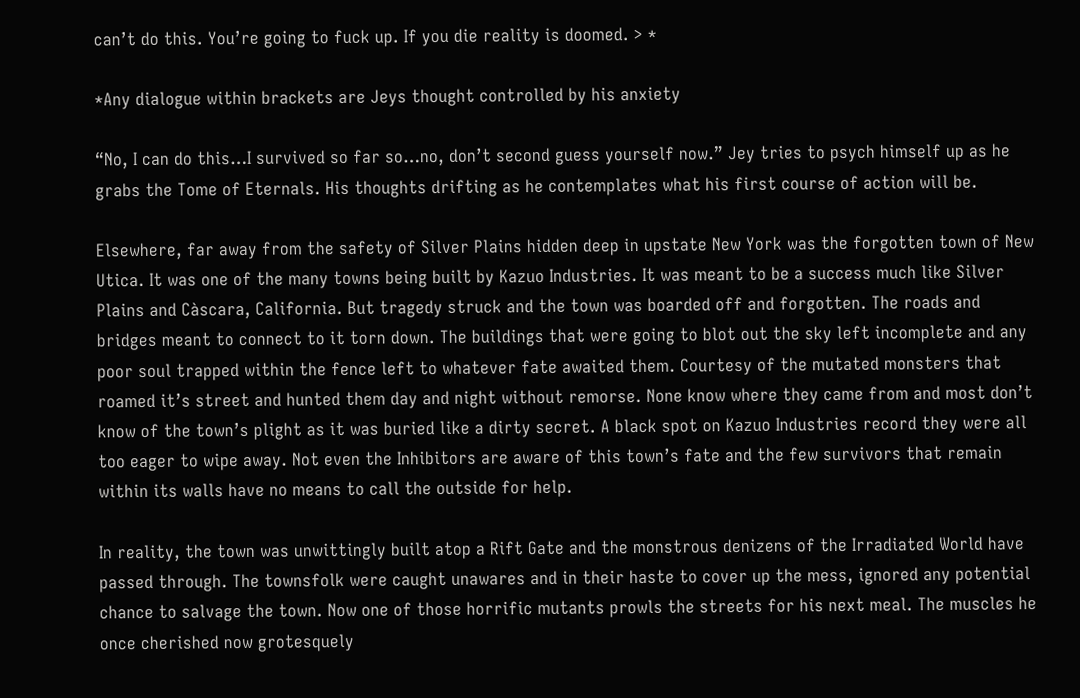can’t do this. You’re going to fuck up. If you die reality is doomed. > *

*Any dialogue within brackets are Jeys thought controlled by his anxiety

“No, I can do this…I survived so far so…no, don’t second guess yourself now.” Jey tries to psych himself up as he grabs the Tome of Eternals. His thoughts drifting as he contemplates what his first course of action will be.

Elsewhere, far away from the safety of Silver Plains hidden deep in upstate New York was the forgotten town of New Utica. It was one of the many towns being built by Kazuo Industries. It was meant to be a success much like Silver Plains and Càscara, California. But tragedy struck and the town was boarded off and forgotten. The roads and bridges meant to connect to it torn down. The buildings that were going to blot out the sky left incomplete and any poor soul trapped within the fence left to whatever fate awaited them. Courtesy of the mutated monsters that roamed it’s street and hunted them day and night without remorse. None know where they came from and most don’t know of the town’s plight as it was buried like a dirty secret. A black spot on Kazuo Industries record they were all too eager to wipe away. Not even the Inhibitors are aware of this town’s fate and the few survivors that remain within its walls have no means to call the outside for help.

In reality, the town was unwittingly built atop a Rift Gate and the monstrous denizens of the Irradiated World have passed through. The townsfolk were caught unawares and in their haste to cover up the mess, ignored any potential chance to salvage the town. Now one of those horrific mutants prowls the streets for his next meal. The muscles he once cherished now grotesquely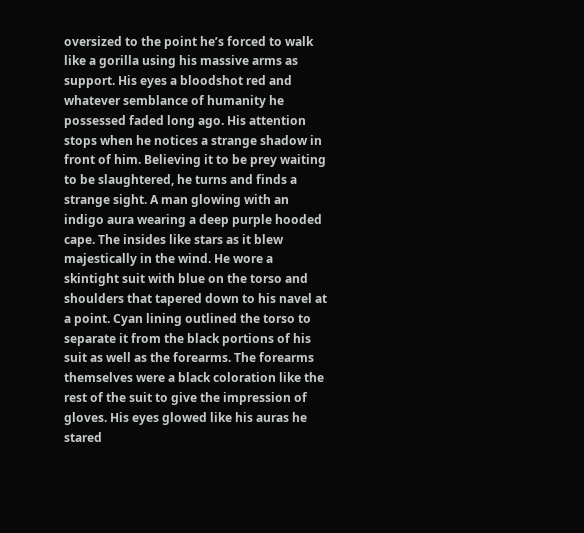oversized to the point he’s forced to walk like a gorilla using his massive arms as support. His eyes a bloodshot red and whatever semblance of humanity he possessed faded long ago. His attention stops when he notices a strange shadow in front of him. Believing it to be prey waiting to be slaughtered, he turns and finds a strange sight. A man glowing with an indigo aura wearing a deep purple hooded cape. The insides like stars as it blew majestically in the wind. He wore a skintight suit with blue on the torso and shoulders that tapered down to his navel at a point. Cyan lining outlined the torso to separate it from the black portions of his suit as well as the forearms. The forearms themselves were a black coloration like the rest of the suit to give the impression of gloves. His eyes glowed like his auras he stared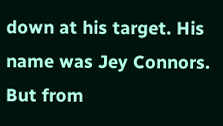down at his target. His name was Jey Connors. But from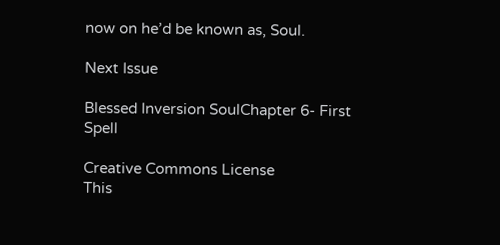now on he’d be known as, Soul.

Next Issue

Blessed Inversion SoulChapter 6- First Spell

Creative Commons License
This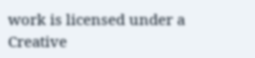work is licensed under a Creative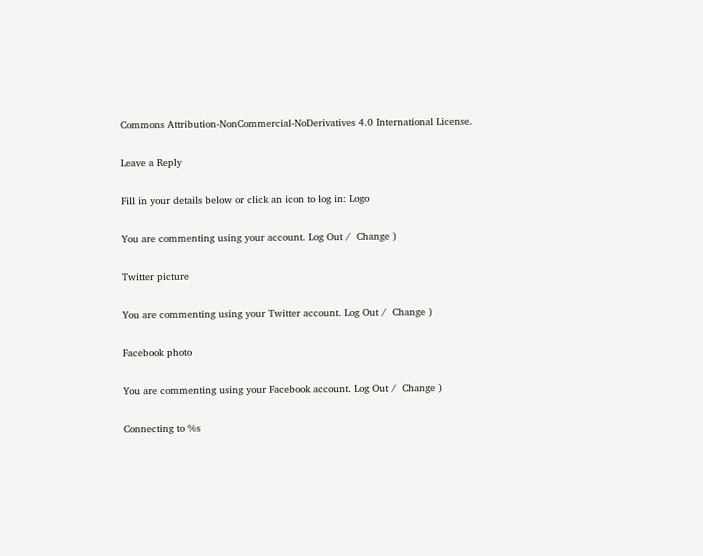Commons Attribution-NonCommercial-NoDerivatives 4.0 International License.

Leave a Reply

Fill in your details below or click an icon to log in: Logo

You are commenting using your account. Log Out /  Change )

Twitter picture

You are commenting using your Twitter account. Log Out /  Change )

Facebook photo

You are commenting using your Facebook account. Log Out /  Change )

Connecting to %s